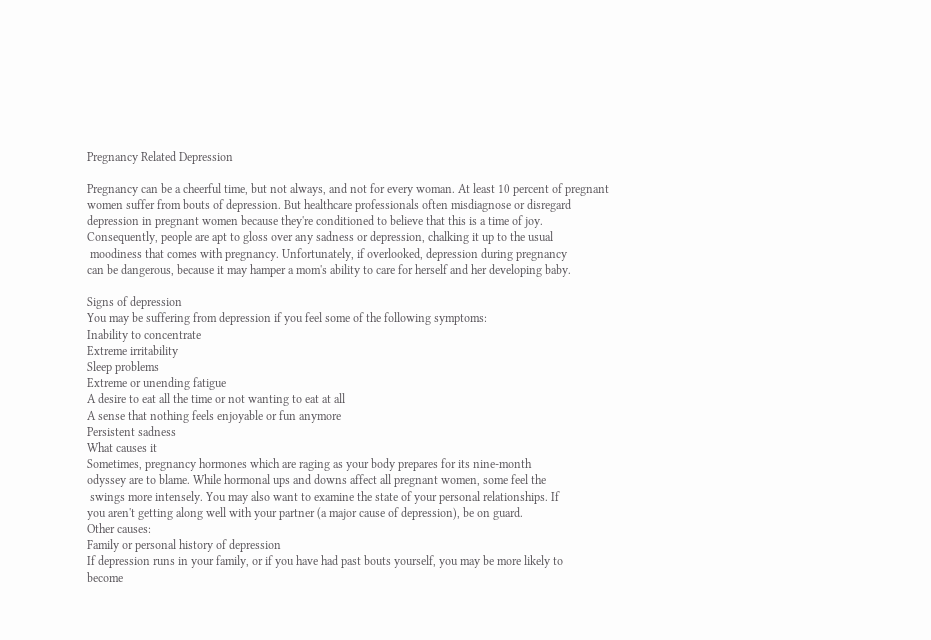Pregnancy Related Depression

Pregnancy can be a cheerful time, but not always, and not for every woman. At least 10 percent of pregnant
women suffer from bouts of depression. But healthcare professionals often misdiagnose or disregard
depression in pregnant women because they're conditioned to believe that this is a time of joy.
Consequently, people are apt to gloss over any sadness or depression, chalking it up to the usual
 moodiness that comes with pregnancy. Unfortunately, if overlooked, depression during pregnancy
can be dangerous, because it may hamper a mom's ability to care for herself and her developing baby.

Signs of depression
You may be suffering from depression if you feel some of the following symptoms:
Inability to concentrate
Extreme irritability
Sleep problems
Extreme or unending fatigue
A desire to eat all the time or not wanting to eat at all
A sense that nothing feels enjoyable or fun anymore
Persistent sadness
What causes it
Sometimes, pregnancy hormones which are raging as your body prepares for its nine-month
odyssey are to blame. While hormonal ups and downs affect all pregnant women, some feel the
 swings more intensely. You may also want to examine the state of your personal relationships. If
you aren't getting along well with your partner (a major cause of depression), be on guard.
Other causes:
Family or personal history of depression
If depression runs in your family, or if you have had past bouts yourself, you may be more likely to
become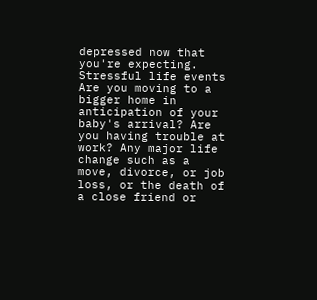depressed now that you're expecting.
Stressful life events
Are you moving to a bigger home in anticipation of your baby's arrival? Are you having trouble at
work? Any major life change such as a move, divorce, or job loss, or the death of a close friend or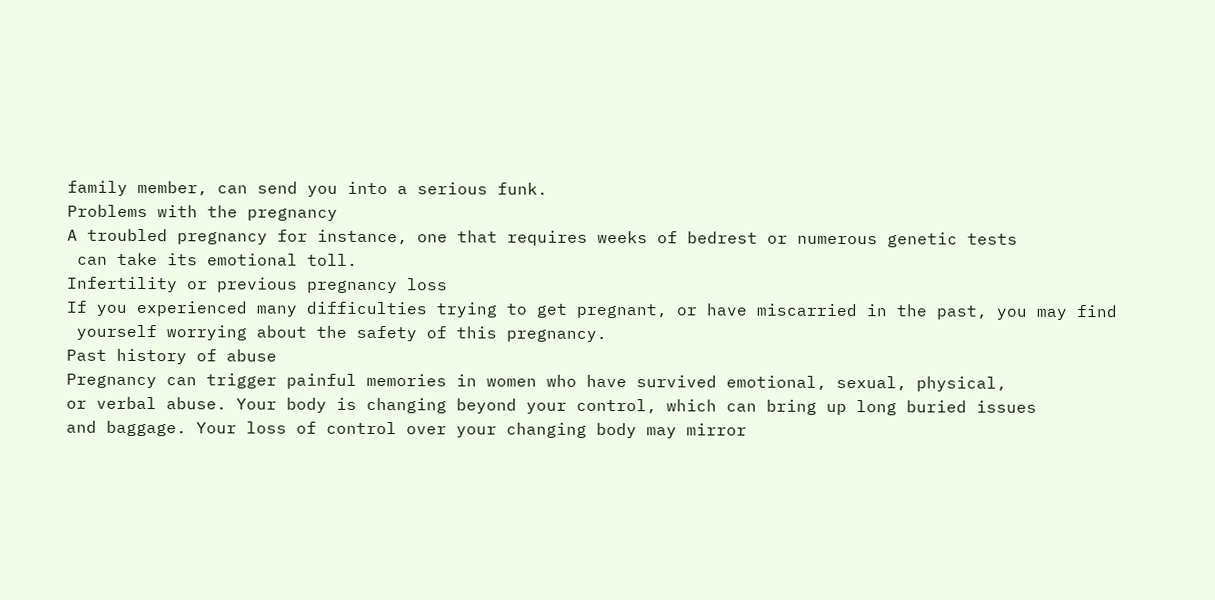family member, can send you into a serious funk.
Problems with the pregnancy
A troubled pregnancy for instance, one that requires weeks of bedrest or numerous genetic tests
 can take its emotional toll.
Infertility or previous pregnancy loss
If you experienced many difficulties trying to get pregnant, or have miscarried in the past, you may find
 yourself worrying about the safety of this pregnancy.
Past history of abuse
Pregnancy can trigger painful memories in women who have survived emotional, sexual, physical,
or verbal abuse. Your body is changing beyond your control, which can bring up long buried issues
and baggage. Your loss of control over your changing body may mirror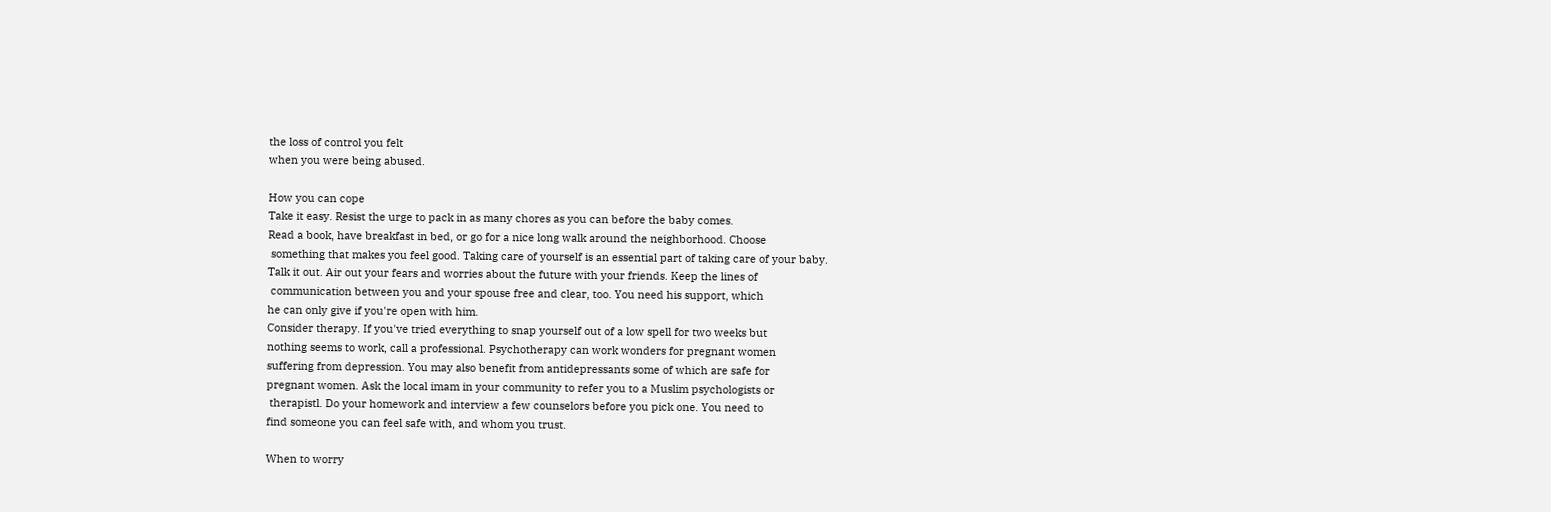the loss of control you felt
when you were being abused.

How you can cope
Take it easy. Resist the urge to pack in as many chores as you can before the baby comes.
Read a book, have breakfast in bed, or go for a nice long walk around the neighborhood. Choose
 something that makes you feel good. Taking care of yourself is an essential part of taking care of your baby.
Talk it out. Air out your fears and worries about the future with your friends. Keep the lines of
 communication between you and your spouse free and clear, too. You need his support, which
he can only give if you're open with him.
Consider therapy. If you've tried everything to snap yourself out of a low spell for two weeks but
nothing seems to work, call a professional. Psychotherapy can work wonders for pregnant women
suffering from depression. You may also benefit from antidepressants some of which are safe for
pregnant women. Ask the local imam in your community to refer you to a Muslim psychologists or
 therapistl. Do your homework and interview a few counselors before you pick one. You need to
find someone you can feel safe with, and whom you trust.

When to worry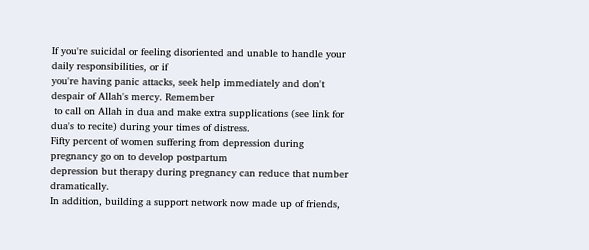If you're suicidal or feeling disoriented and unable to handle your daily responsibilities, or if
you're having panic attacks, seek help immediately and don't despair of Allah's mercy. Remember
 to call on Allah in dua and make extra supplications (see link for dua's to recite) during your times of distress.
Fifty percent of women suffering from depression during pregnancy go on to develop postpartum
depression but therapy during pregnancy can reduce that number dramatically.
In addition, building a support network now made up of friends,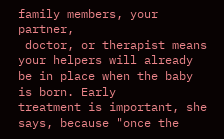family members, your partner,
 doctor, or therapist means your helpers will already be in place when the baby is born. Early
treatment is important, she says, because "once the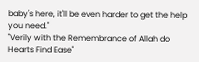baby's here, it'll be even harder to get the help you need."
"Verily with the Remembrance of Allah do Hearts Find Ease"